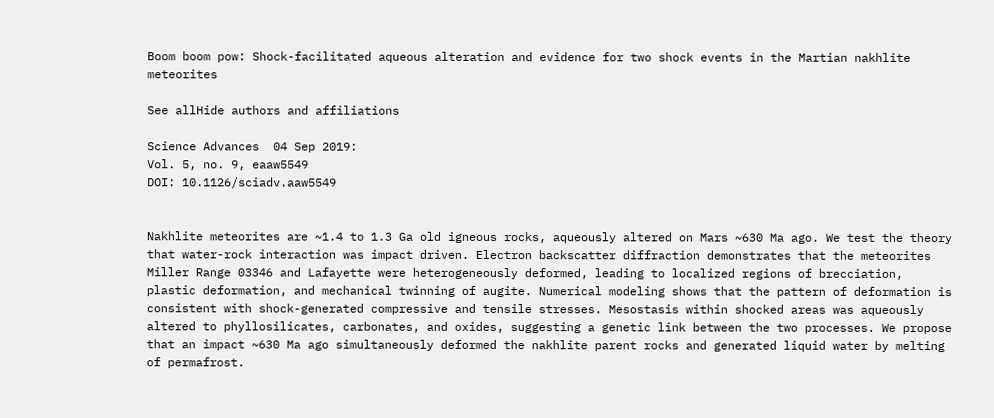Boom boom pow: Shock-facilitated aqueous alteration and evidence for two shock events in the Martian nakhlite meteorites

See allHide authors and affiliations

Science Advances  04 Sep 2019:
Vol. 5, no. 9, eaaw5549
DOI: 10.1126/sciadv.aaw5549


Nakhlite meteorites are ~1.4 to 1.3 Ga old igneous rocks, aqueously altered on Mars ~630 Ma ago. We test the theory that water-rock interaction was impact driven. Electron backscatter diffraction demonstrates that the meteorites Miller Range 03346 and Lafayette were heterogeneously deformed, leading to localized regions of brecciation, plastic deformation, and mechanical twinning of augite. Numerical modeling shows that the pattern of deformation is consistent with shock-generated compressive and tensile stresses. Mesostasis within shocked areas was aqueously altered to phyllosilicates, carbonates, and oxides, suggesting a genetic link between the two processes. We propose that an impact ~630 Ma ago simultaneously deformed the nakhlite parent rocks and generated liquid water by melting of permafrost.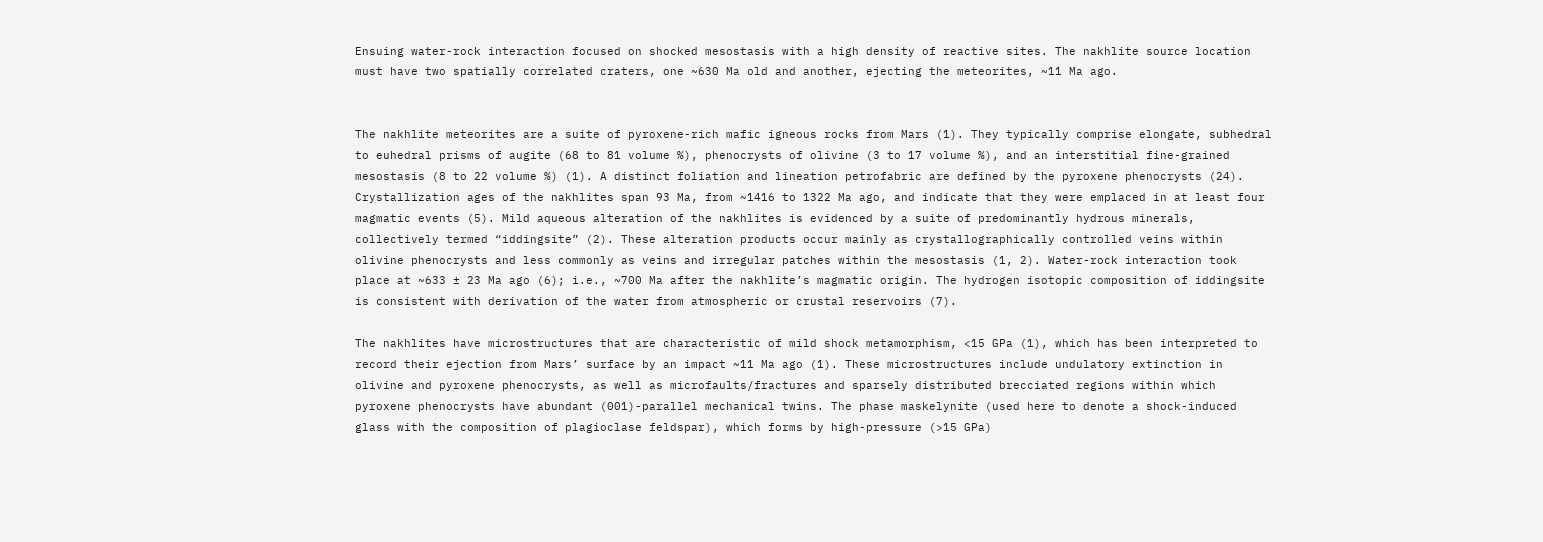Ensuing water-rock interaction focused on shocked mesostasis with a high density of reactive sites. The nakhlite source location must have two spatially correlated craters, one ~630 Ma old and another, ejecting the meteorites, ~11 Ma ago.


The nakhlite meteorites are a suite of pyroxene-rich mafic igneous rocks from Mars (1). They typically comprise elongate, subhedral to euhedral prisms of augite (68 to 81 volume %), phenocrysts of olivine (3 to 17 volume %), and an interstitial fine-grained mesostasis (8 to 22 volume %) (1). A distinct foliation and lineation petrofabric are defined by the pyroxene phenocrysts (24). Crystallization ages of the nakhlites span 93 Ma, from ~1416 to 1322 Ma ago, and indicate that they were emplaced in at least four magmatic events (5). Mild aqueous alteration of the nakhlites is evidenced by a suite of predominantly hydrous minerals, collectively termed “iddingsite” (2). These alteration products occur mainly as crystallographically controlled veins within olivine phenocrysts and less commonly as veins and irregular patches within the mesostasis (1, 2). Water-rock interaction took place at ~633 ± 23 Ma ago (6); i.e., ~700 Ma after the nakhlite’s magmatic origin. The hydrogen isotopic composition of iddingsite is consistent with derivation of the water from atmospheric or crustal reservoirs (7).

The nakhlites have microstructures that are characteristic of mild shock metamorphism, <15 GPa (1), which has been interpreted to record their ejection from Mars’ surface by an impact ~11 Ma ago (1). These microstructures include undulatory extinction in olivine and pyroxene phenocrysts, as well as microfaults/fractures and sparsely distributed brecciated regions within which pyroxene phenocrysts have abundant (001)-parallel mechanical twins. The phase maskelynite (used here to denote a shock-induced glass with the composition of plagioclase feldspar), which forms by high-pressure (>15 GPa)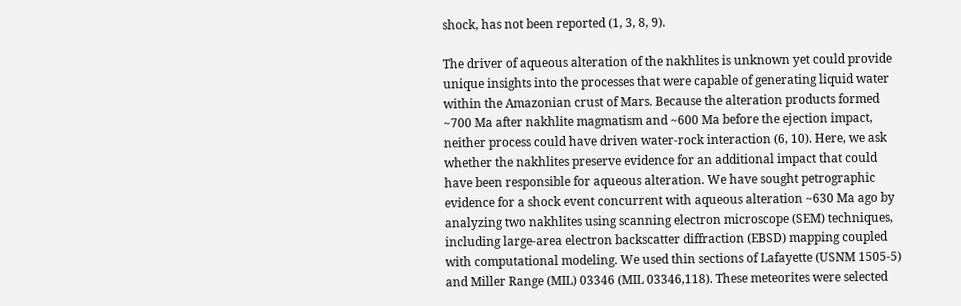shock, has not been reported (1, 3, 8, 9).

The driver of aqueous alteration of the nakhlites is unknown yet could provide unique insights into the processes that were capable of generating liquid water within the Amazonian crust of Mars. Because the alteration products formed ~700 Ma after nakhlite magmatism and ~600 Ma before the ejection impact, neither process could have driven water-rock interaction (6, 10). Here, we ask whether the nakhlites preserve evidence for an additional impact that could have been responsible for aqueous alteration. We have sought petrographic evidence for a shock event concurrent with aqueous alteration ~630 Ma ago by analyzing two nakhlites using scanning electron microscope (SEM) techniques, including large-area electron backscatter diffraction (EBSD) mapping coupled with computational modeling. We used thin sections of Lafayette (USNM 1505-5) and Miller Range (MIL) 03346 (MIL 03346,118). These meteorites were selected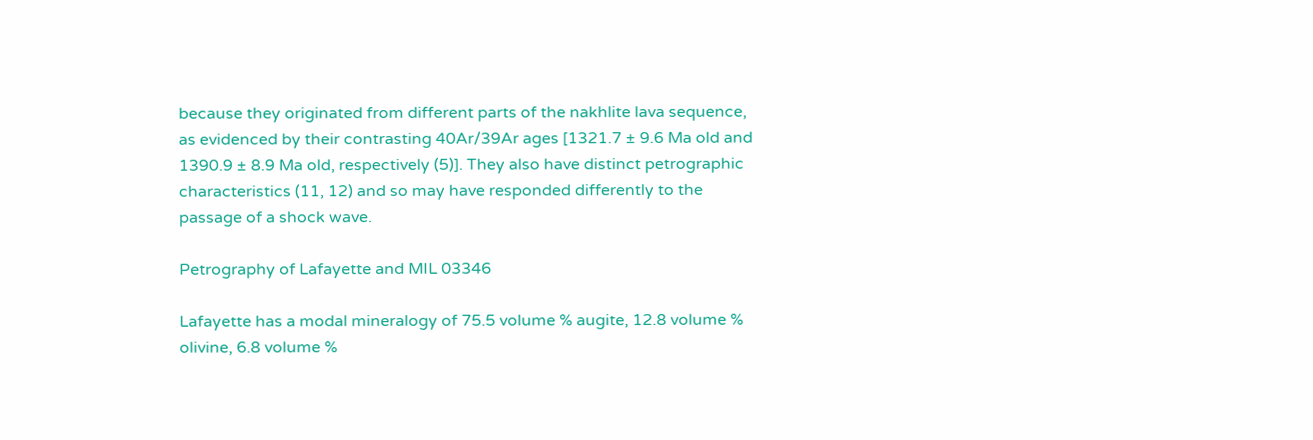because they originated from different parts of the nakhlite lava sequence, as evidenced by their contrasting 40Ar/39Ar ages [1321.7 ± 9.6 Ma old and 1390.9 ± 8.9 Ma old, respectively (5)]. They also have distinct petrographic characteristics (11, 12) and so may have responded differently to the passage of a shock wave.

Petrography of Lafayette and MIL 03346

Lafayette has a modal mineralogy of 75.5 volume % augite, 12.8 volume % olivine, 6.8 volume %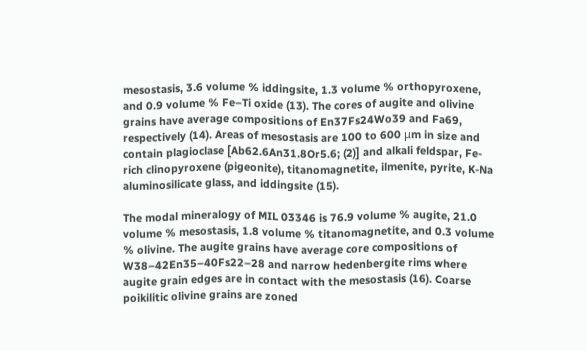mesostasis, 3.6 volume % iddingsite, 1.3 volume % orthopyroxene, and 0.9 volume % Fe–Ti oxide (13). The cores of augite and olivine grains have average compositions of En37Fs24Wo39 and Fa69, respectively (14). Areas of mesostasis are 100 to 600 μm in size and contain plagioclase [Ab62.6An31.8Or5.6; (2)] and alkali feldspar, Fe-rich clinopyroxene (pigeonite), titanomagnetite, ilmenite, pyrite, K-Na aluminosilicate glass, and iddingsite (15).

The modal mineralogy of MIL 03346 is 76.9 volume % augite, 21.0 volume % mesostasis, 1.8 volume % titanomagnetite, and 0.3 volume % olivine. The augite grains have average core compositions of W38–42En35–40Fs22–28 and narrow hedenbergite rims where augite grain edges are in contact with the mesostasis (16). Coarse poikilitic olivine grains are zoned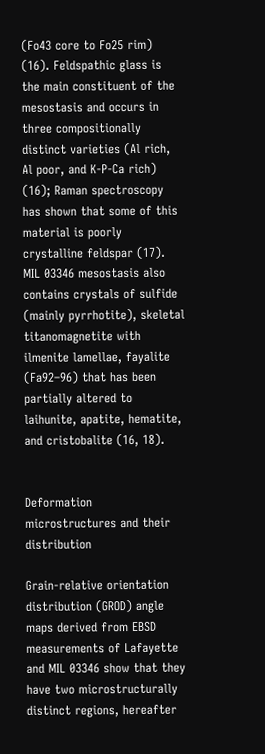(Fo43 core to Fo25 rim) (16). Feldspathic glass is the main constituent of the mesostasis and occurs in three compositionally distinct varieties (Al rich, Al poor, and K-P-Ca rich) (16); Raman spectroscopy has shown that some of this material is poorly crystalline feldspar (17). MIL 03346 mesostasis also contains crystals of sulfide (mainly pyrrhotite), skeletal titanomagnetite with ilmenite lamellae, fayalite (Fa92–96) that has been partially altered to laihunite, apatite, hematite, and cristobalite (16, 18).


Deformation microstructures and their distribution

Grain-relative orientation distribution (GROD) angle maps derived from EBSD measurements of Lafayette and MIL 03346 show that they have two microstructurally distinct regions, hereafter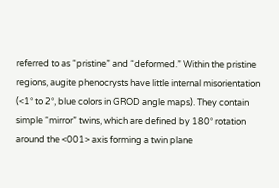referred to as “pristine” and “deformed.” Within the pristine regions, augite phenocrysts have little internal misorientation (<1° to 2°, blue colors in GROD angle maps). They contain simple “mirror” twins, which are defined by 180° rotation around the <001> axis forming a twin plane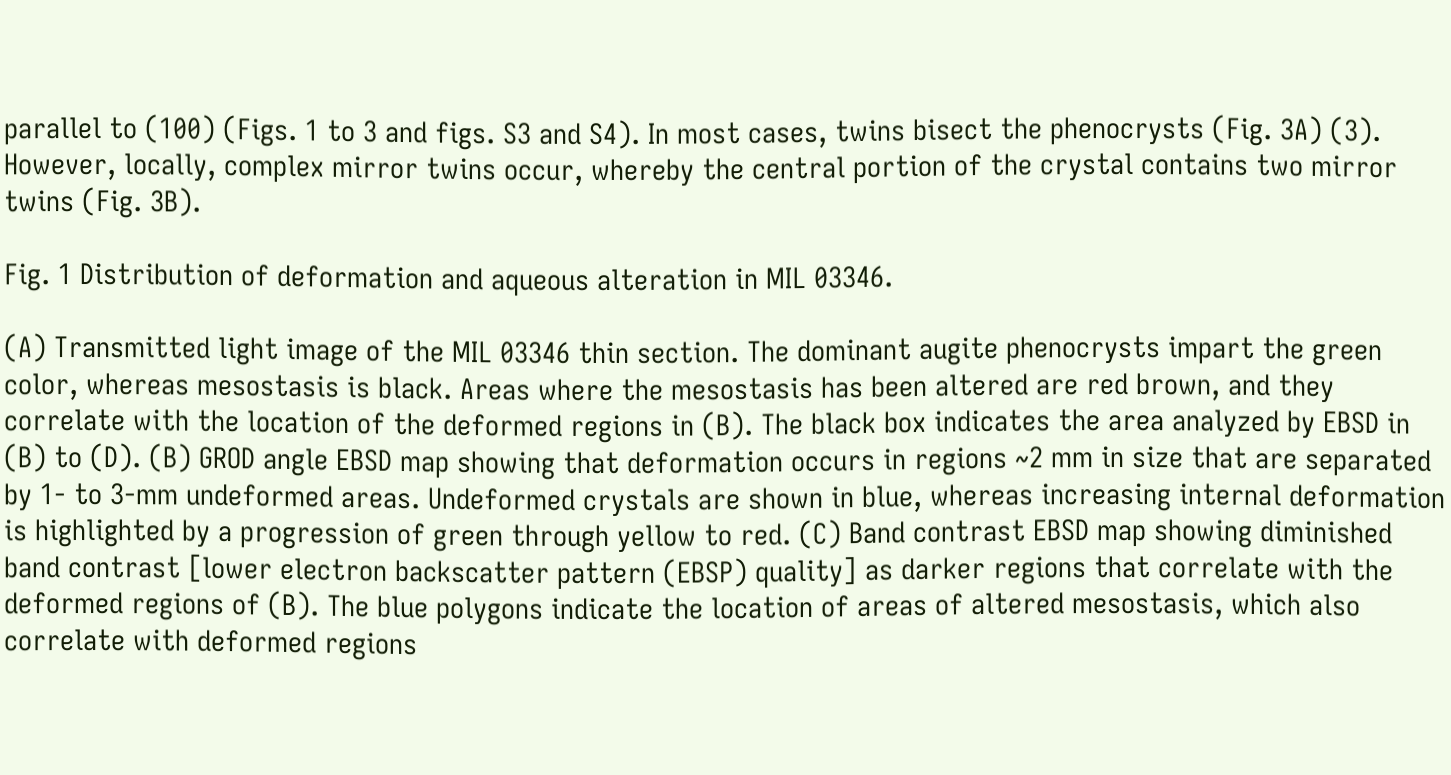parallel to (100) (Figs. 1 to 3 and figs. S3 and S4). In most cases, twins bisect the phenocrysts (Fig. 3A) (3). However, locally, complex mirror twins occur, whereby the central portion of the crystal contains two mirror twins (Fig. 3B).

Fig. 1 Distribution of deformation and aqueous alteration in MIL 03346.

(A) Transmitted light image of the MIL 03346 thin section. The dominant augite phenocrysts impart the green color, whereas mesostasis is black. Areas where the mesostasis has been altered are red brown, and they correlate with the location of the deformed regions in (B). The black box indicates the area analyzed by EBSD in (B) to (D). (B) GROD angle EBSD map showing that deformation occurs in regions ~2 mm in size that are separated by 1- to 3-mm undeformed areas. Undeformed crystals are shown in blue, whereas increasing internal deformation is highlighted by a progression of green through yellow to red. (C) Band contrast EBSD map showing diminished band contrast [lower electron backscatter pattern (EBSP) quality] as darker regions that correlate with the deformed regions of (B). The blue polygons indicate the location of areas of altered mesostasis, which also correlate with deformed regions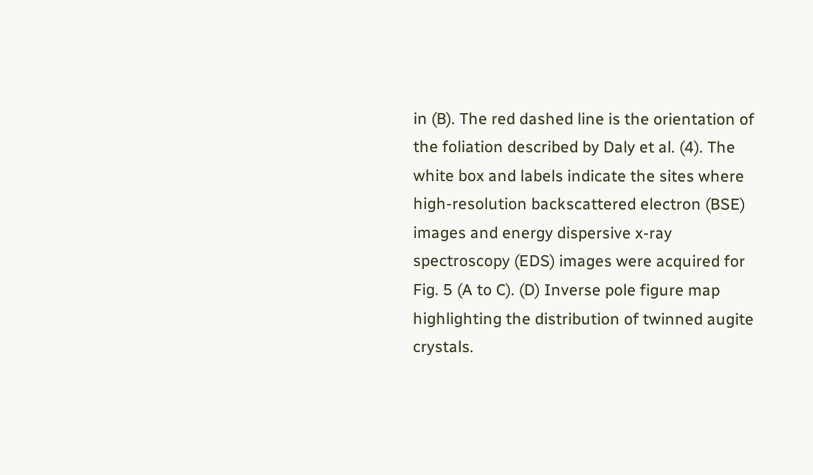in (B). The red dashed line is the orientation of the foliation described by Daly et al. (4). The white box and labels indicate the sites where high-resolution backscattered electron (BSE) images and energy dispersive x-ray spectroscopy (EDS) images were acquired for Fig. 5 (A to C). (D) Inverse pole figure map highlighting the distribution of twinned augite crystals.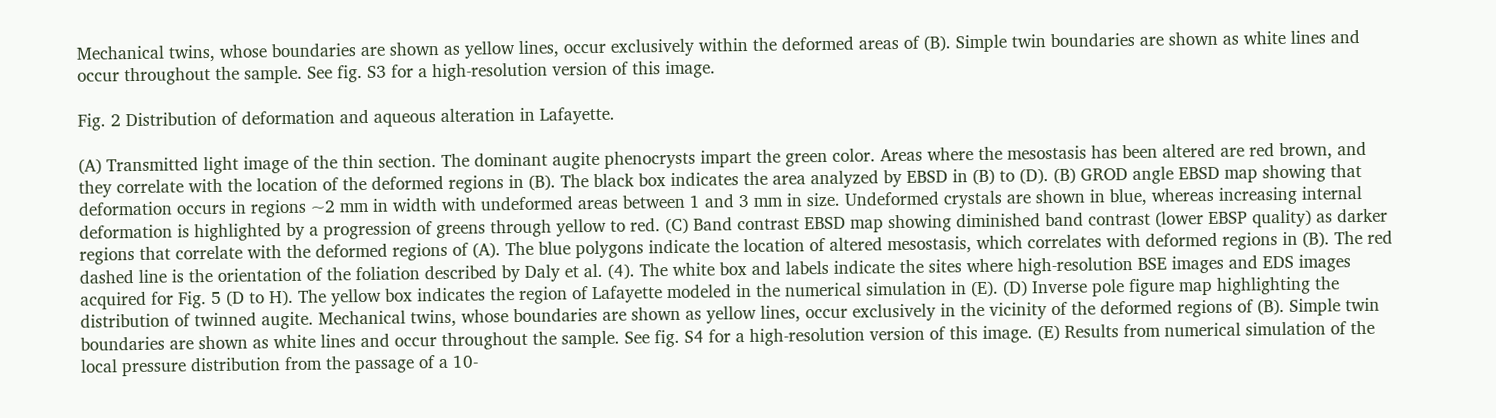Mechanical twins, whose boundaries are shown as yellow lines, occur exclusively within the deformed areas of (B). Simple twin boundaries are shown as white lines and occur throughout the sample. See fig. S3 for a high-resolution version of this image.

Fig. 2 Distribution of deformation and aqueous alteration in Lafayette.

(A) Transmitted light image of the thin section. The dominant augite phenocrysts impart the green color. Areas where the mesostasis has been altered are red brown, and they correlate with the location of the deformed regions in (B). The black box indicates the area analyzed by EBSD in (B) to (D). (B) GROD angle EBSD map showing that deformation occurs in regions ~2 mm in width with undeformed areas between 1 and 3 mm in size. Undeformed crystals are shown in blue, whereas increasing internal deformation is highlighted by a progression of greens through yellow to red. (C) Band contrast EBSD map showing diminished band contrast (lower EBSP quality) as darker regions that correlate with the deformed regions of (A). The blue polygons indicate the location of altered mesostasis, which correlates with deformed regions in (B). The red dashed line is the orientation of the foliation described by Daly et al. (4). The white box and labels indicate the sites where high-resolution BSE images and EDS images acquired for Fig. 5 (D to H). The yellow box indicates the region of Lafayette modeled in the numerical simulation in (E). (D) Inverse pole figure map highlighting the distribution of twinned augite. Mechanical twins, whose boundaries are shown as yellow lines, occur exclusively in the vicinity of the deformed regions of (B). Simple twin boundaries are shown as white lines and occur throughout the sample. See fig. S4 for a high-resolution version of this image. (E) Results from numerical simulation of the local pressure distribution from the passage of a 10-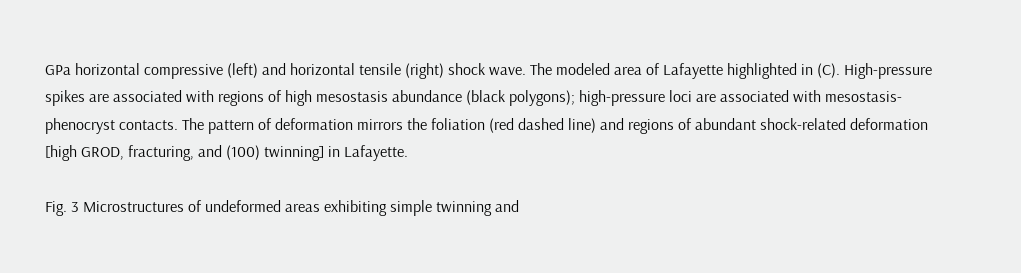GPa horizontal compressive (left) and horizontal tensile (right) shock wave. The modeled area of Lafayette highlighted in (C). High-pressure spikes are associated with regions of high mesostasis abundance (black polygons); high-pressure loci are associated with mesostasis-phenocryst contacts. The pattern of deformation mirrors the foliation (red dashed line) and regions of abundant shock-related deformation [high GROD, fracturing, and (100) twinning] in Lafayette.

Fig. 3 Microstructures of undeformed areas exhibiting simple twinning and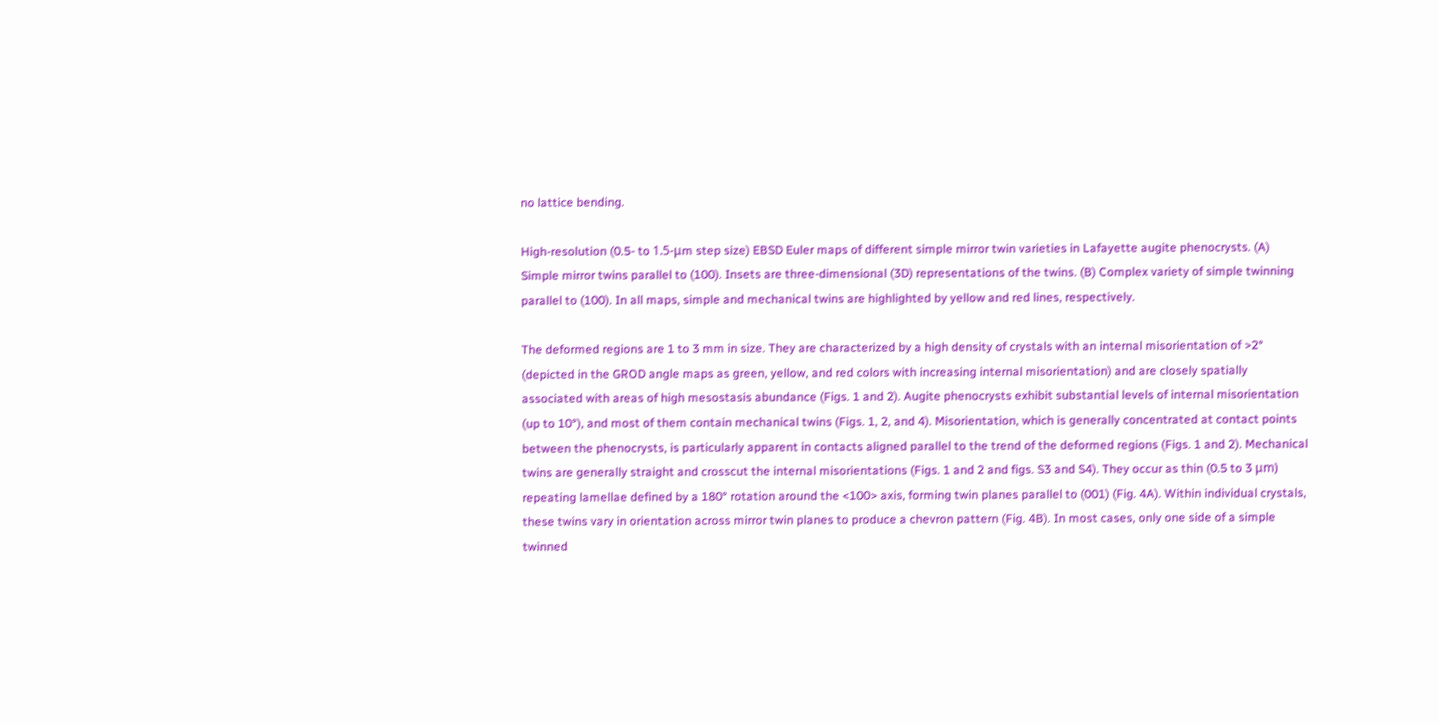no lattice bending.

High-resolution (0.5- to 1.5-μm step size) EBSD Euler maps of different simple mirror twin varieties in Lafayette augite phenocrysts. (A) Simple mirror twins parallel to (100). Insets are three-dimensional (3D) representations of the twins. (B) Complex variety of simple twinning parallel to (100). In all maps, simple and mechanical twins are highlighted by yellow and red lines, respectively.

The deformed regions are 1 to 3 mm in size. They are characterized by a high density of crystals with an internal misorientation of >2° (depicted in the GROD angle maps as green, yellow, and red colors with increasing internal misorientation) and are closely spatially associated with areas of high mesostasis abundance (Figs. 1 and 2). Augite phenocrysts exhibit substantial levels of internal misorientation (up to 10°), and most of them contain mechanical twins (Figs. 1, 2, and 4). Misorientation, which is generally concentrated at contact points between the phenocrysts, is particularly apparent in contacts aligned parallel to the trend of the deformed regions (Figs. 1 and 2). Mechanical twins are generally straight and crosscut the internal misorientations (Figs. 1 and 2 and figs. S3 and S4). They occur as thin (0.5 to 3 μm) repeating lamellae defined by a 180° rotation around the <100> axis, forming twin planes parallel to (001) (Fig. 4A). Within individual crystals, these twins vary in orientation across mirror twin planes to produce a chevron pattern (Fig. 4B). In most cases, only one side of a simple twinned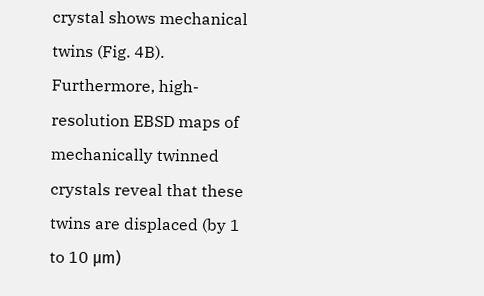crystal shows mechanical twins (Fig. 4B). Furthermore, high-resolution EBSD maps of mechanically twinned crystals reveal that these twins are displaced (by 1 to 10 μm)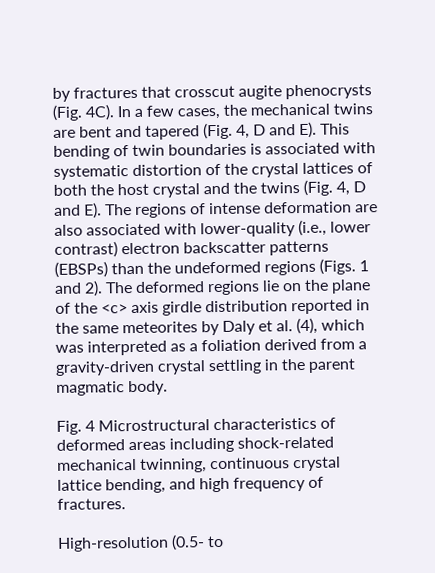by fractures that crosscut augite phenocrysts (Fig. 4C). In a few cases, the mechanical twins are bent and tapered (Fig. 4, D and E). This bending of twin boundaries is associated with systematic distortion of the crystal lattices of both the host crystal and the twins (Fig. 4, D and E). The regions of intense deformation are also associated with lower-quality (i.e., lower contrast) electron backscatter patterns (EBSPs) than the undeformed regions (Figs. 1 and 2). The deformed regions lie on the plane of the <c> axis girdle distribution reported in the same meteorites by Daly et al. (4), which was interpreted as a foliation derived from a gravity-driven crystal settling in the parent magmatic body.

Fig. 4 Microstructural characteristics of deformed areas including shock-related mechanical twinning, continuous crystal lattice bending, and high frequency of fractures.

High-resolution (0.5- to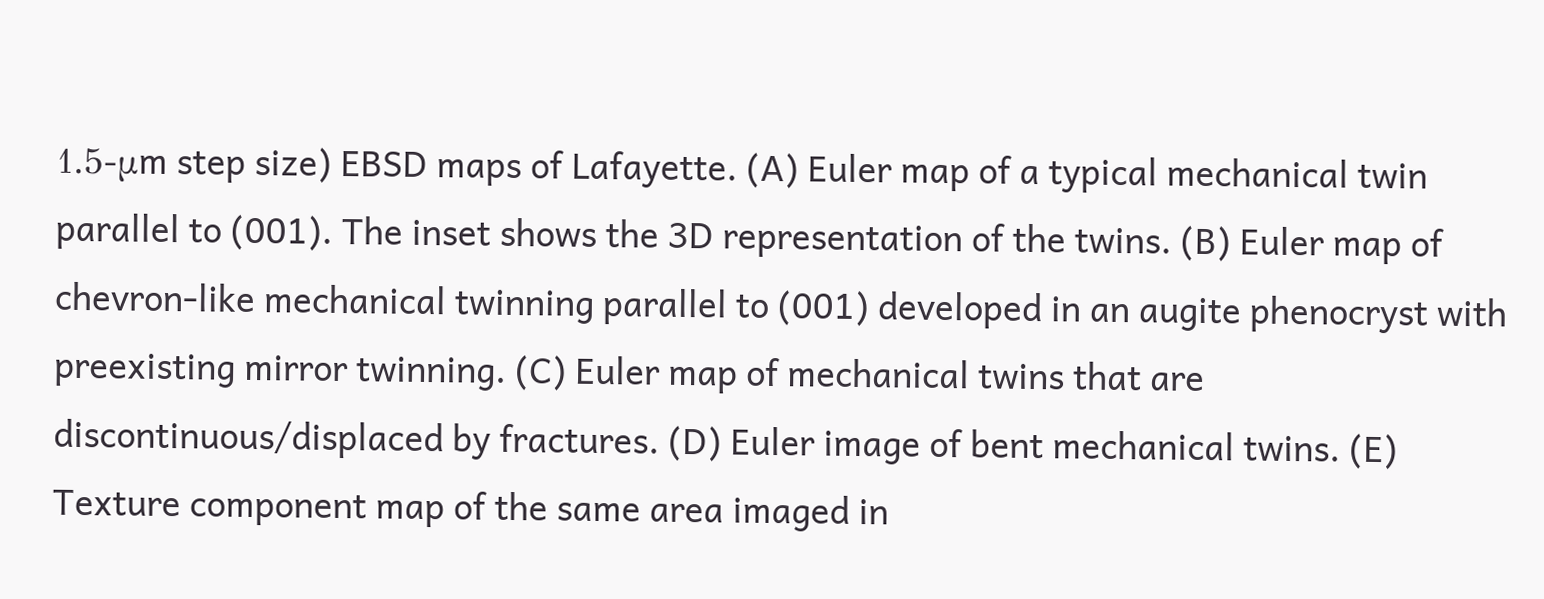1.5-μm step size) EBSD maps of Lafayette. (A) Euler map of a typical mechanical twin parallel to (001). The inset shows the 3D representation of the twins. (B) Euler map of chevron-like mechanical twinning parallel to (001) developed in an augite phenocryst with preexisting mirror twinning. (C) Euler map of mechanical twins that are discontinuous/displaced by fractures. (D) Euler image of bent mechanical twins. (E) Texture component map of the same area imaged in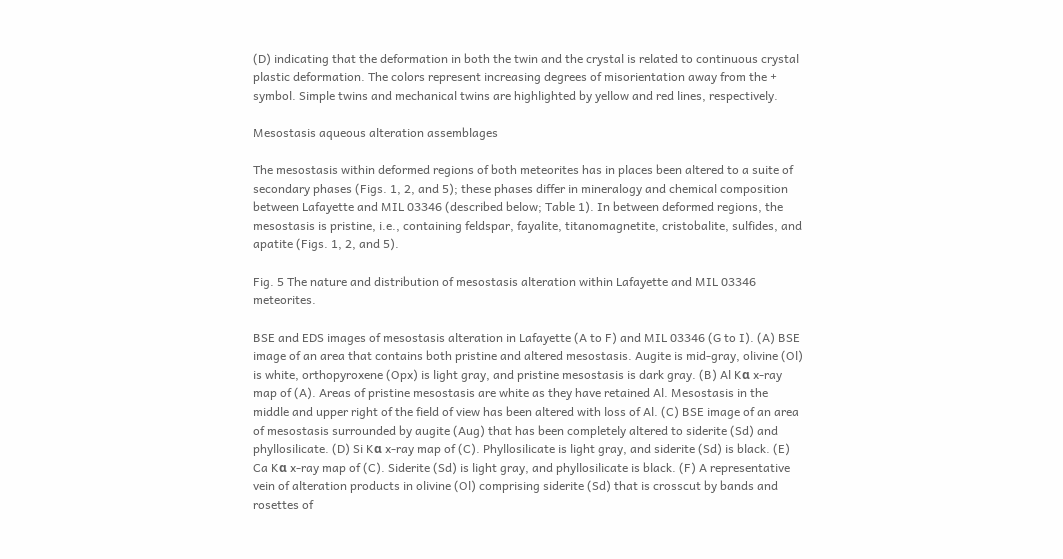(D) indicating that the deformation in both the twin and the crystal is related to continuous crystal plastic deformation. The colors represent increasing degrees of misorientation away from the + symbol. Simple twins and mechanical twins are highlighted by yellow and red lines, respectively.

Mesostasis aqueous alteration assemblages

The mesostasis within deformed regions of both meteorites has in places been altered to a suite of secondary phases (Figs. 1, 2, and 5); these phases differ in mineralogy and chemical composition between Lafayette and MIL 03346 (described below; Table 1). In between deformed regions, the mesostasis is pristine, i.e., containing feldspar, fayalite, titanomagnetite, cristobalite, sulfides, and apatite (Figs. 1, 2, and 5).

Fig. 5 The nature and distribution of mesostasis alteration within Lafayette and MIL 03346 meteorites.

BSE and EDS images of mesostasis alteration in Lafayette (A to F) and MIL 03346 (G to I). (A) BSE image of an area that contains both pristine and altered mesostasis. Augite is mid-gray, olivine (Ol) is white, orthopyroxene (Opx) is light gray, and pristine mesostasis is dark gray. (B) Al Kα x-ray map of (A). Areas of pristine mesostasis are white as they have retained Al. Mesostasis in the middle and upper right of the field of view has been altered with loss of Al. (C) BSE image of an area of mesostasis surrounded by augite (Aug) that has been completely altered to siderite (Sd) and phyllosilicate. (D) Si Kα x-ray map of (C). Phyllosilicate is light gray, and siderite (Sd) is black. (E) Ca Kα x-ray map of (C). Siderite (Sd) is light gray, and phyllosilicate is black. (F) A representative vein of alteration products in olivine (Ol) comprising siderite (Sd) that is crosscut by bands and rosettes of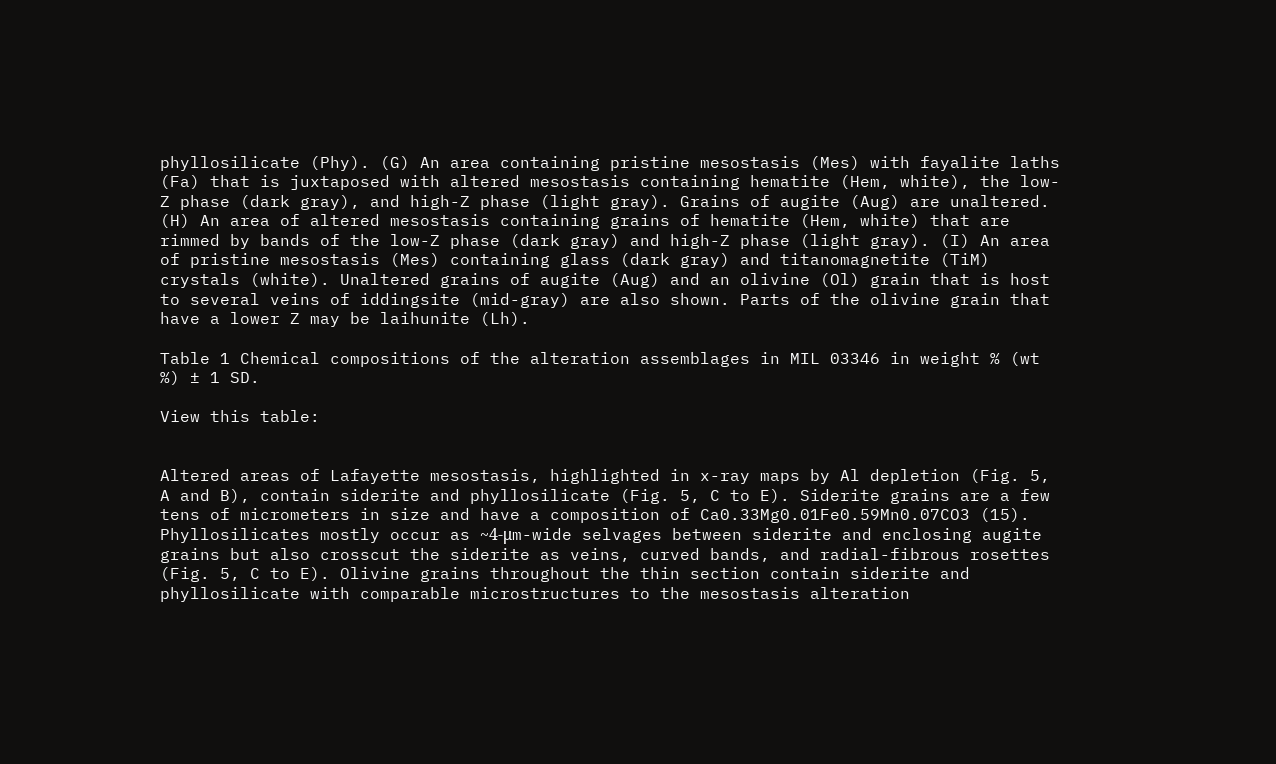phyllosilicate (Phy). (G) An area containing pristine mesostasis (Mes) with fayalite laths (Fa) that is juxtaposed with altered mesostasis containing hematite (Hem, white), the low-Z phase (dark gray), and high-Z phase (light gray). Grains of augite (Aug) are unaltered. (H) An area of altered mesostasis containing grains of hematite (Hem, white) that are rimmed by bands of the low-Z phase (dark gray) and high-Z phase (light gray). (I) An area of pristine mesostasis (Mes) containing glass (dark gray) and titanomagnetite (TiM) crystals (white). Unaltered grains of augite (Aug) and an olivine (Ol) grain that is host to several veins of iddingsite (mid-gray) are also shown. Parts of the olivine grain that have a lower Z may be laihunite (Lh).

Table 1 Chemical compositions of the alteration assemblages in MIL 03346 in weight % (wt %) ± 1 SD.

View this table:


Altered areas of Lafayette mesostasis, highlighted in x-ray maps by Al depletion (Fig. 5, A and B), contain siderite and phyllosilicate (Fig. 5, C to E). Siderite grains are a few tens of micrometers in size and have a composition of Ca0.33Mg0.01Fe0.59Mn0.07CO3 (15). Phyllosilicates mostly occur as ~4-μm-wide selvages between siderite and enclosing augite grains but also crosscut the siderite as veins, curved bands, and radial-fibrous rosettes (Fig. 5, C to E). Olivine grains throughout the thin section contain siderite and phyllosilicate with comparable microstructures to the mesostasis alteration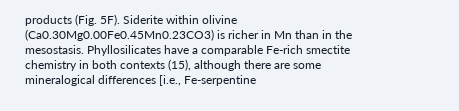products (Fig. 5F). Siderite within olivine (Ca0.30Mg0.00Fe0.45Mn0.23CO3) is richer in Mn than in the mesostasis. Phyllosilicates have a comparable Fe-rich smectite chemistry in both contexts (15), although there are some mineralogical differences [i.e., Fe-serpentine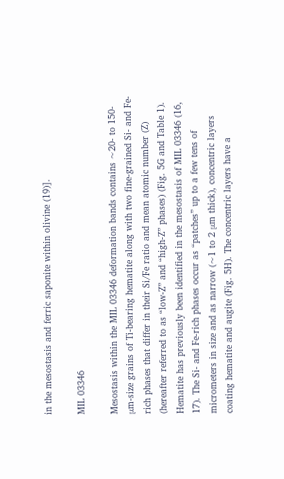in the mesostasis and ferric saponite within olivine (19)].

MIL 03346

Mesostasis within the MIL 03346 deformation bands contains ~20- to 150-μm-size grains of Ti-bearing hematite along with two fine-grained Si- and Fe-rich phases that differ in their Si/Fe ratio and mean atomic number (Z) (hereafter referred to as “low-Z” and “high-Z” phases) (Fig. 5G and Table 1). Hematite has previously been identified in the mesostasis of MIL 03346 (16, 17). The Si- and Fe-rich phases occur as “patches” up to a few tens of micrometers in size and as narrow (~1 to 2 μm thick), concentric layers coating hematite and augite (Fig. 5H). The concentric layers have a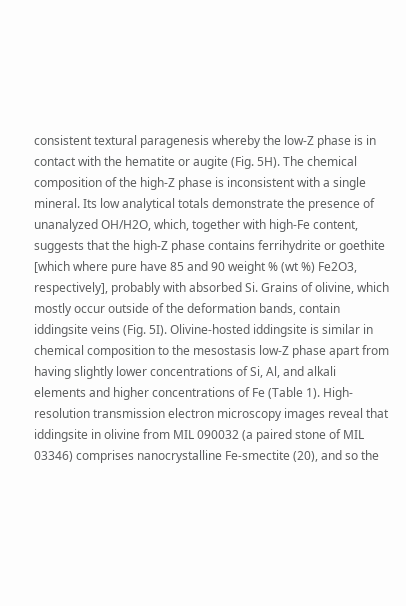consistent textural paragenesis whereby the low-Z phase is in contact with the hematite or augite (Fig. 5H). The chemical composition of the high-Z phase is inconsistent with a single mineral. Its low analytical totals demonstrate the presence of unanalyzed OH/H2O, which, together with high-Fe content, suggests that the high-Z phase contains ferrihydrite or goethite [which where pure have 85 and 90 weight % (wt %) Fe2O3, respectively], probably with absorbed Si. Grains of olivine, which mostly occur outside of the deformation bands, contain iddingsite veins (Fig. 5I). Olivine-hosted iddingsite is similar in chemical composition to the mesostasis low-Z phase apart from having slightly lower concentrations of Si, Al, and alkali elements and higher concentrations of Fe (Table 1). High-resolution transmission electron microscopy images reveal that iddingsite in olivine from MIL 090032 (a paired stone of MIL 03346) comprises nanocrystalline Fe-smectite (20), and so the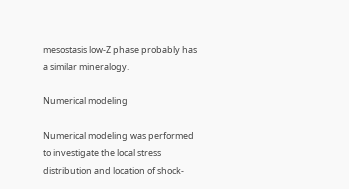mesostasis low-Z phase probably has a similar mineralogy.

Numerical modeling

Numerical modeling was performed to investigate the local stress distribution and location of shock-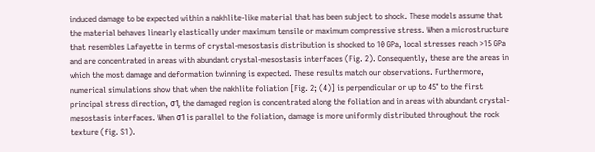induced damage to be expected within a nakhlite-like material that has been subject to shock. These models assume that the material behaves linearly elastically under maximum tensile or maximum compressive stress. When a microstructure that resembles Lafayette in terms of crystal-mesostasis distribution is shocked to 10 GPa, local stresses reach >15 GPa and are concentrated in areas with abundant crystal-mesostasis interfaces (Fig. 2). Consequently, these are the areas in which the most damage and deformation twinning is expected. These results match our observations. Furthermore, numerical simulations show that when the nakhlite foliation [Fig. 2; (4)] is perpendicular or up to 45° to the first principal stress direction, σ1, the damaged region is concentrated along the foliation and in areas with abundant crystal-mesostasis interfaces. When σ1 is parallel to the foliation, damage is more uniformly distributed throughout the rock texture (fig. S1).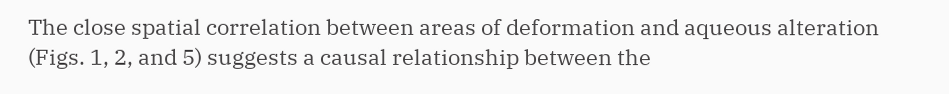The close spatial correlation between areas of deformation and aqueous alteration (Figs. 1, 2, and 5) suggests a causal relationship between the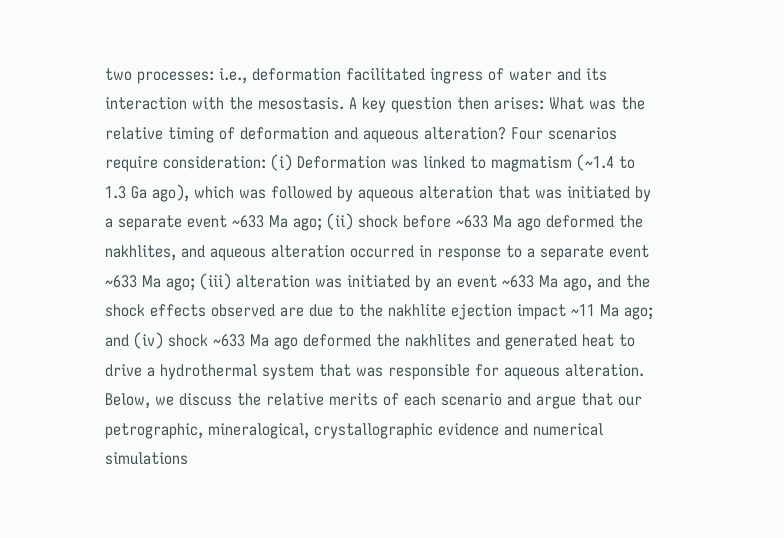two processes: i.e., deformation facilitated ingress of water and its interaction with the mesostasis. A key question then arises: What was the relative timing of deformation and aqueous alteration? Four scenarios require consideration: (i) Deformation was linked to magmatism (~1.4 to 1.3 Ga ago), which was followed by aqueous alteration that was initiated by a separate event ~633 Ma ago; (ii) shock before ~633 Ma ago deformed the nakhlites, and aqueous alteration occurred in response to a separate event ~633 Ma ago; (iii) alteration was initiated by an event ~633 Ma ago, and the shock effects observed are due to the nakhlite ejection impact ~11 Ma ago; and (iv) shock ~633 Ma ago deformed the nakhlites and generated heat to drive a hydrothermal system that was responsible for aqueous alteration. Below, we discuss the relative merits of each scenario and argue that our petrographic, mineralogical, crystallographic evidence and numerical simulations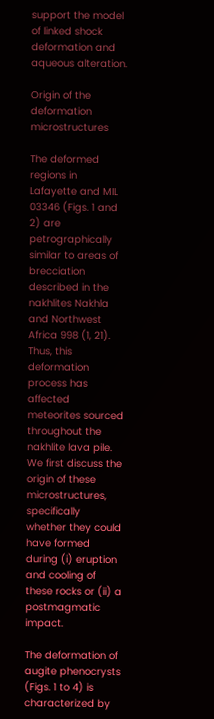support the model of linked shock deformation and aqueous alteration.

Origin of the deformation microstructures

The deformed regions in Lafayette and MIL 03346 (Figs. 1 and 2) are petrographically similar to areas of brecciation described in the nakhlites Nakhla and Northwest Africa 998 (1, 21). Thus, this deformation process has affected meteorites sourced throughout the nakhlite lava pile. We first discuss the origin of these microstructures, specifically whether they could have formed during (i) eruption and cooling of these rocks or (ii) a postmagmatic impact.

The deformation of augite phenocrysts (Figs. 1 to 4) is characterized by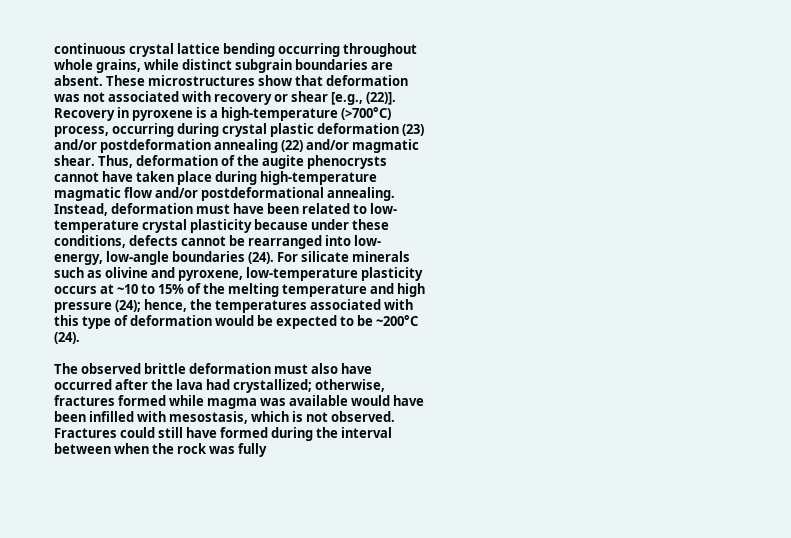continuous crystal lattice bending occurring throughout whole grains, while distinct subgrain boundaries are absent. These microstructures show that deformation was not associated with recovery or shear [e.g., (22)]. Recovery in pyroxene is a high-temperature (>700°C) process, occurring during crystal plastic deformation (23) and/or postdeformation annealing (22) and/or magmatic shear. Thus, deformation of the augite phenocrysts cannot have taken place during high-temperature magmatic flow and/or postdeformational annealing. Instead, deformation must have been related to low-temperature crystal plasticity because under these conditions, defects cannot be rearranged into low-energy, low-angle boundaries (24). For silicate minerals such as olivine and pyroxene, low-temperature plasticity occurs at ~10 to 15% of the melting temperature and high pressure (24); hence, the temperatures associated with this type of deformation would be expected to be ~200°C (24).

The observed brittle deformation must also have occurred after the lava had crystallized; otherwise, fractures formed while magma was available would have been infilled with mesostasis, which is not observed. Fractures could still have formed during the interval between when the rock was fully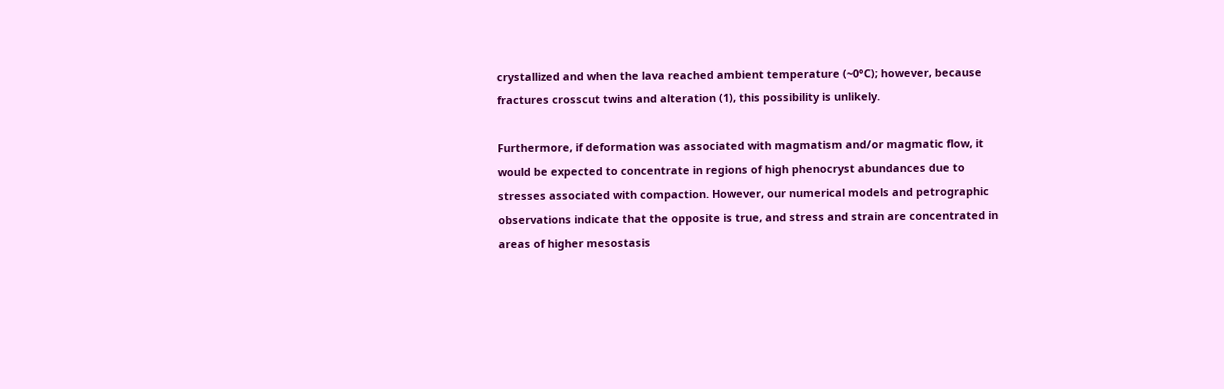crystallized and when the lava reached ambient temperature (~0°C); however, because fractures crosscut twins and alteration (1), this possibility is unlikely.

Furthermore, if deformation was associated with magmatism and/or magmatic flow, it would be expected to concentrate in regions of high phenocryst abundances due to stresses associated with compaction. However, our numerical models and petrographic observations indicate that the opposite is true, and stress and strain are concentrated in areas of higher mesostasis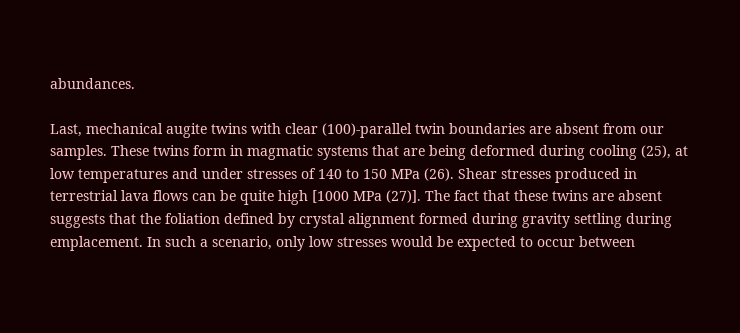abundances.

Last, mechanical augite twins with clear (100)-parallel twin boundaries are absent from our samples. These twins form in magmatic systems that are being deformed during cooling (25), at low temperatures and under stresses of 140 to 150 MPa (26). Shear stresses produced in terrestrial lava flows can be quite high [1000 MPa (27)]. The fact that these twins are absent suggests that the foliation defined by crystal alignment formed during gravity settling during emplacement. In such a scenario, only low stresses would be expected to occur between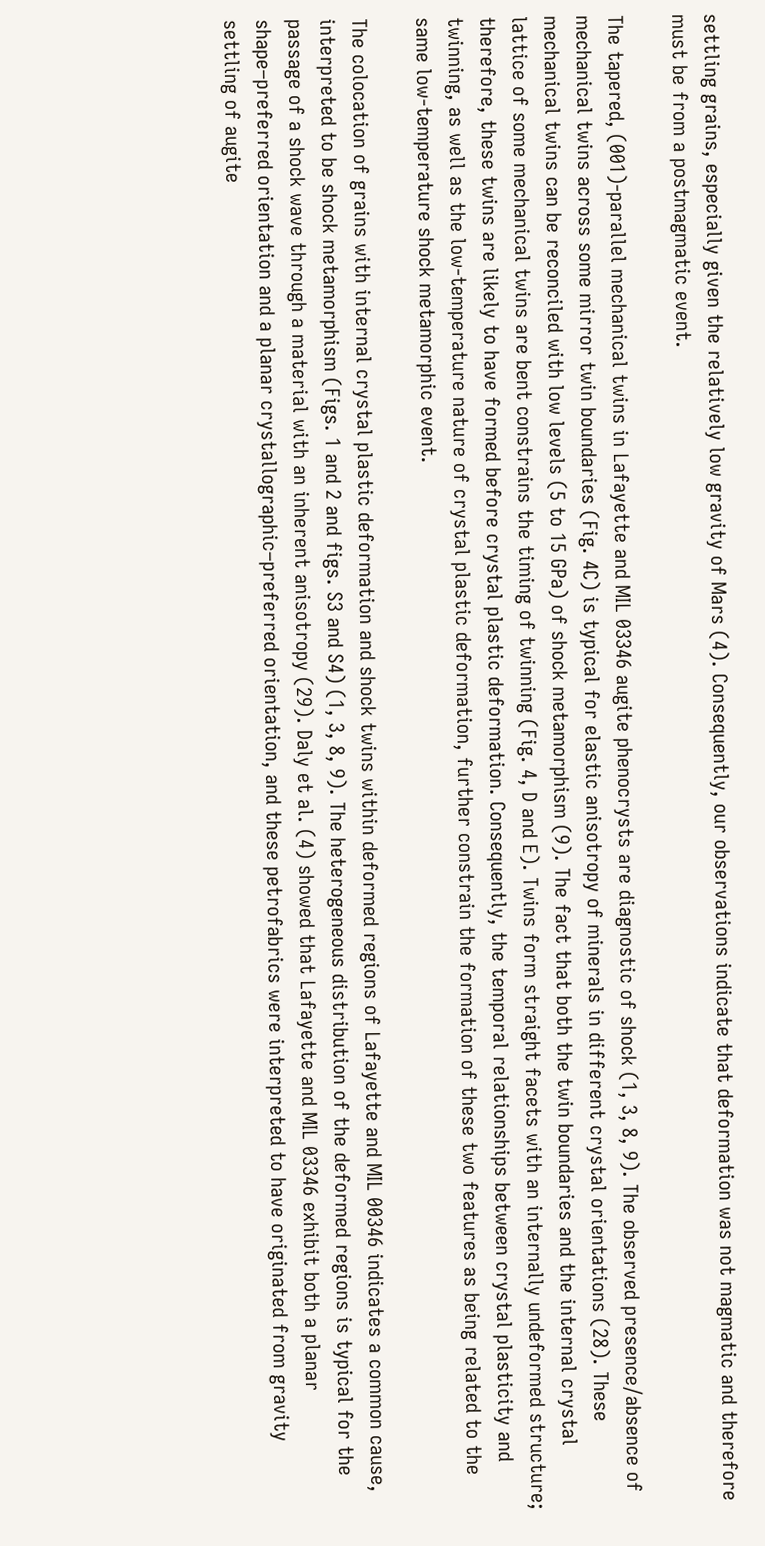settling grains, especially given the relatively low gravity of Mars (4). Consequently, our observations indicate that deformation was not magmatic and therefore must be from a postmagmatic event.

The tapered, (001)-parallel mechanical twins in Lafayette and MIL 03346 augite phenocrysts are diagnostic of shock (1, 3, 8, 9). The observed presence/absence of mechanical twins across some mirror twin boundaries (Fig. 4C) is typical for elastic anisotropy of minerals in different crystal orientations (28). These mechanical twins can be reconciled with low levels (5 to 15 GPa) of shock metamorphism (9). The fact that both the twin boundaries and the internal crystal lattice of some mechanical twins are bent constrains the timing of twinning (Fig. 4, D and E). Twins form straight facets with an internally undeformed structure; therefore, these twins are likely to have formed before crystal plastic deformation. Consequently, the temporal relationships between crystal plasticity and twinning, as well as the low-temperature nature of crystal plastic deformation, further constrain the formation of these two features as being related to the same low-temperature shock metamorphic event.

The colocation of grains with internal crystal plastic deformation and shock twins within deformed regions of Lafayette and MIL 00346 indicates a common cause, interpreted to be shock metamorphism (Figs. 1 and 2 and figs. S3 and S4) (1, 3, 8, 9). The heterogeneous distribution of the deformed regions is typical for the passage of a shock wave through a material with an inherent anisotropy (29). Daly et al. (4) showed that Lafayette and MIL 03346 exhibit both a planar shape–preferred orientation and a planar crystallographic–preferred orientation, and these petrofabrics were interpreted to have originated from gravity settling of augite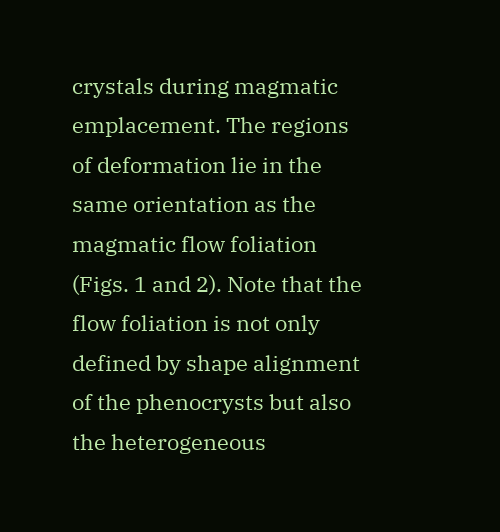crystals during magmatic emplacement. The regions of deformation lie in the same orientation as the magmatic flow foliation (Figs. 1 and 2). Note that the flow foliation is not only defined by shape alignment of the phenocrysts but also the heterogeneous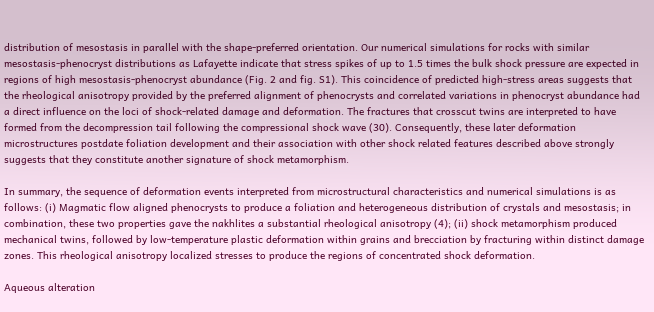distribution of mesostasis in parallel with the shape-preferred orientation. Our numerical simulations for rocks with similar mesostasis-phenocryst distributions as Lafayette indicate that stress spikes of up to 1.5 times the bulk shock pressure are expected in regions of high mesostasis-phenocryst abundance (Fig. 2 and fig. S1). This coincidence of predicted high-stress areas suggests that the rheological anisotropy provided by the preferred alignment of phenocrysts and correlated variations in phenocryst abundance had a direct influence on the loci of shock-related damage and deformation. The fractures that crosscut twins are interpreted to have formed from the decompression tail following the compressional shock wave (30). Consequently, these later deformation microstructures postdate foliation development and their association with other shock related features described above strongly suggests that they constitute another signature of shock metamorphism.

In summary, the sequence of deformation events interpreted from microstructural characteristics and numerical simulations is as follows: (i) Magmatic flow aligned phenocrysts to produce a foliation and heterogeneous distribution of crystals and mesostasis; in combination, these two properties gave the nakhlites a substantial rheological anisotropy (4); (ii) shock metamorphism produced mechanical twins, followed by low-temperature plastic deformation within grains and brecciation by fracturing within distinct damage zones. This rheological anisotropy localized stresses to produce the regions of concentrated shock deformation.

Aqueous alteration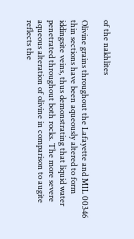of the nakhlites

Olivine grains throughout the Lafayette and MIL 00346 thin sections have been aqueously altered to form iddingsite veins, thus demonstrating that liquid water penetrated throughout both rocks. The more severe aqueous alteration of olivine in comparison to augite reflects the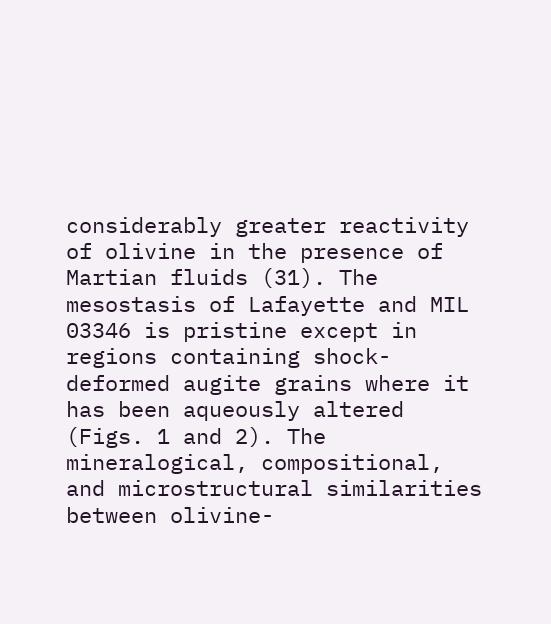considerably greater reactivity of olivine in the presence of Martian fluids (31). The mesostasis of Lafayette and MIL 03346 is pristine except in regions containing shock-deformed augite grains where it has been aqueously altered (Figs. 1 and 2). The mineralogical, compositional, and microstructural similarities between olivine-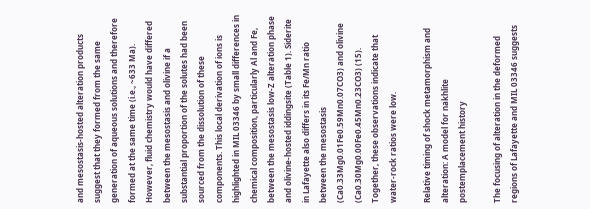and mesostasis-hosted alteration products suggest that they formed from the same generation of aqueous solutions and therefore formed at the same time (i.e., ~633 Ma). However, fluid chemistry would have differed between the mesostasis and olivine if a substantial proportion of the solutes had been sourced from the dissolution of these components. This local derivation of ions is highlighted in MIL 03346 by small differences in chemical composition, particularly Al and Fe, between the mesostasis low-Z alteration phase and olivine-hosted iddingsite (Table 1). Siderite in Lafayette also differs in its Fe/Mn ratio between the mesostasis (Ca0.33Mg0.01Fe0.59Mn0.07CO3) and olivine (Ca0.30Mg0.00Fe0.45Mn0.23CO3) (15). Together, these observations indicate that water-rock ratios were low.

Relative timing of shock metamorphism and alteration: A model for nakhlite postemplacement history

The focusing of alteration in the deformed regions of Lafayette and MIL 03346 suggests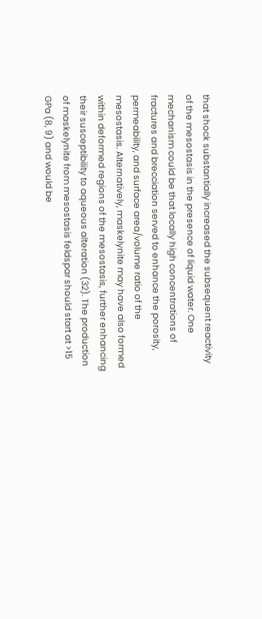that shock substantially increased the subsequent reactivity of the mesostasis in the presence of liquid water. One mechanism could be that locally high concentrations of fractures and brecciation served to enhance the porosity, permeability, and surface area/volume ratio of the mesostasis. Alternatively, maskelynite may have also formed within deformed regions of the mesostasis, further enhancing their susceptibility to aqueous alteration (32). The production of maskelynite from mesostasis feldspar should start at >15 GPa (8, 9) and would be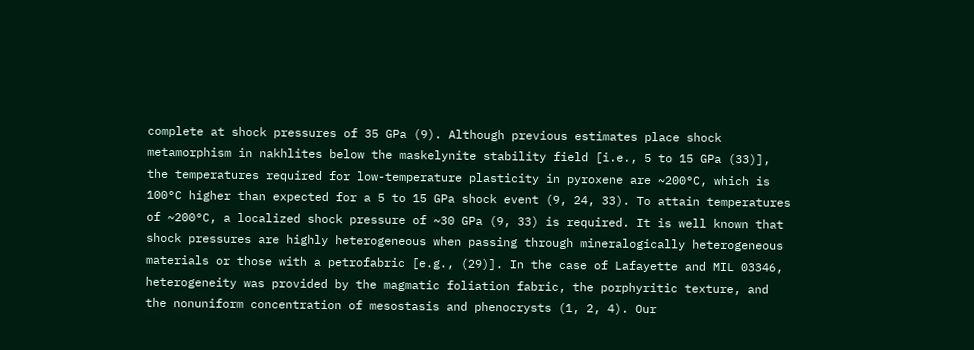complete at shock pressures of 35 GPa (9). Although previous estimates place shock metamorphism in nakhlites below the maskelynite stability field [i.e., 5 to 15 GPa (33)], the temperatures required for low-temperature plasticity in pyroxene are ~200°C, which is 100°C higher than expected for a 5 to 15 GPa shock event (9, 24, 33). To attain temperatures of ~200°C, a localized shock pressure of ~30 GPa (9, 33) is required. It is well known that shock pressures are highly heterogeneous when passing through mineralogically heterogeneous materials or those with a petrofabric [e.g., (29)]. In the case of Lafayette and MIL 03346, heterogeneity was provided by the magmatic foliation fabric, the porphyritic texture, and the nonuniform concentration of mesostasis and phenocrysts (1, 2, 4). Our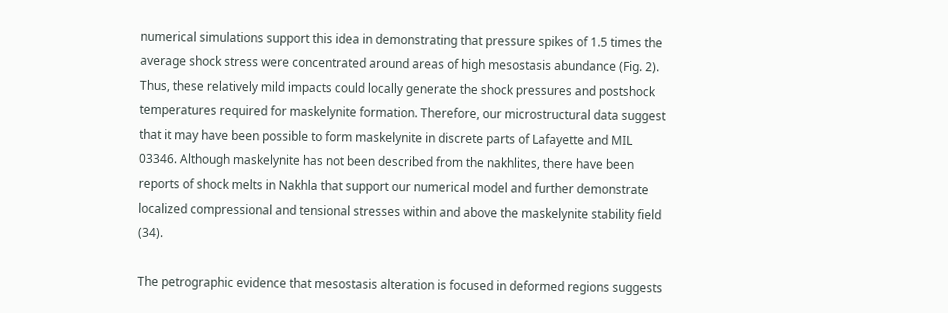numerical simulations support this idea in demonstrating that pressure spikes of 1.5 times the average shock stress were concentrated around areas of high mesostasis abundance (Fig. 2). Thus, these relatively mild impacts could locally generate the shock pressures and postshock temperatures required for maskelynite formation. Therefore, our microstructural data suggest that it may have been possible to form maskelynite in discrete parts of Lafayette and MIL 03346. Although maskelynite has not been described from the nakhlites, there have been reports of shock melts in Nakhla that support our numerical model and further demonstrate localized compressional and tensional stresses within and above the maskelynite stability field (34).

The petrographic evidence that mesostasis alteration is focused in deformed regions suggests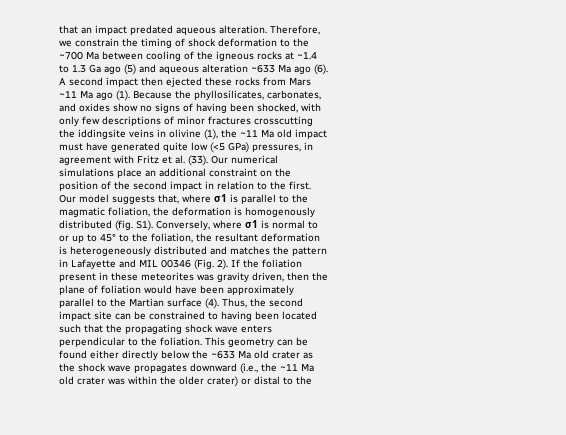that an impact predated aqueous alteration. Therefore, we constrain the timing of shock deformation to the ~700 Ma between cooling of the igneous rocks at ~1.4 to 1.3 Ga ago (5) and aqueous alteration ~633 Ma ago (6). A second impact then ejected these rocks from Mars ~11 Ma ago (1). Because the phyllosilicates, carbonates, and oxides show no signs of having been shocked, with only few descriptions of minor fractures crosscutting the iddingsite veins in olivine (1), the ~11 Ma old impact must have generated quite low (<5 GPa) pressures, in agreement with Fritz et al. (33). Our numerical simulations place an additional constraint on the position of the second impact in relation to the first. Our model suggests that, where σ1 is parallel to the magmatic foliation, the deformation is homogenously distributed (fig. S1). Conversely, where σ1 is normal to or up to 45° to the foliation, the resultant deformation is heterogeneously distributed and matches the pattern in Lafayette and MIL 00346 (Fig. 2). If the foliation present in these meteorites was gravity driven, then the plane of foliation would have been approximately parallel to the Martian surface (4). Thus, the second impact site can be constrained to having been located such that the propagating shock wave enters perpendicular to the foliation. This geometry can be found either directly below the ~633 Ma old crater as the shock wave propagates downward (i.e., the ~11 Ma old crater was within the older crater) or distal to the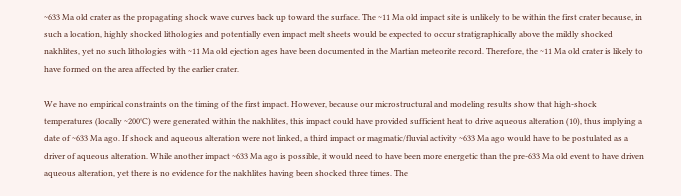~633 Ma old crater as the propagating shock wave curves back up toward the surface. The ~11 Ma old impact site is unlikely to be within the first crater because, in such a location, highly shocked lithologies and potentially even impact melt sheets would be expected to occur stratigraphically above the mildly shocked nakhlites, yet no such lithologies with ~11 Ma old ejection ages have been documented in the Martian meteorite record. Therefore, the ~11 Ma old crater is likely to have formed on the area affected by the earlier crater.

We have no empirical constraints on the timing of the first impact. However, because our microstructural and modeling results show that high-shock temperatures (locally ~200°C) were generated within the nakhlites, this impact could have provided sufficient heat to drive aqueous alteration (10), thus implying a date of ~633 Ma ago. If shock and aqueous alteration were not linked, a third impact or magmatic/fluvial activity ~633 Ma ago would have to be postulated as a driver of aqueous alteration. While another impact ~633 Ma ago is possible, it would need to have been more energetic than the pre-633 Ma old event to have driven aqueous alteration, yet there is no evidence for the nakhlites having been shocked three times. The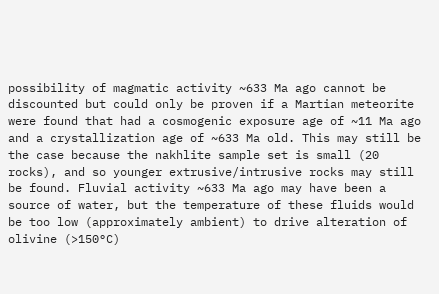possibility of magmatic activity ~633 Ma ago cannot be discounted but could only be proven if a Martian meteorite were found that had a cosmogenic exposure age of ~11 Ma ago and a crystallization age of ~633 Ma old. This may still be the case because the nakhlite sample set is small (20 rocks), and so younger extrusive/intrusive rocks may still be found. Fluvial activity ~633 Ma ago may have been a source of water, but the temperature of these fluids would be too low (approximately ambient) to drive alteration of olivine (>150°C)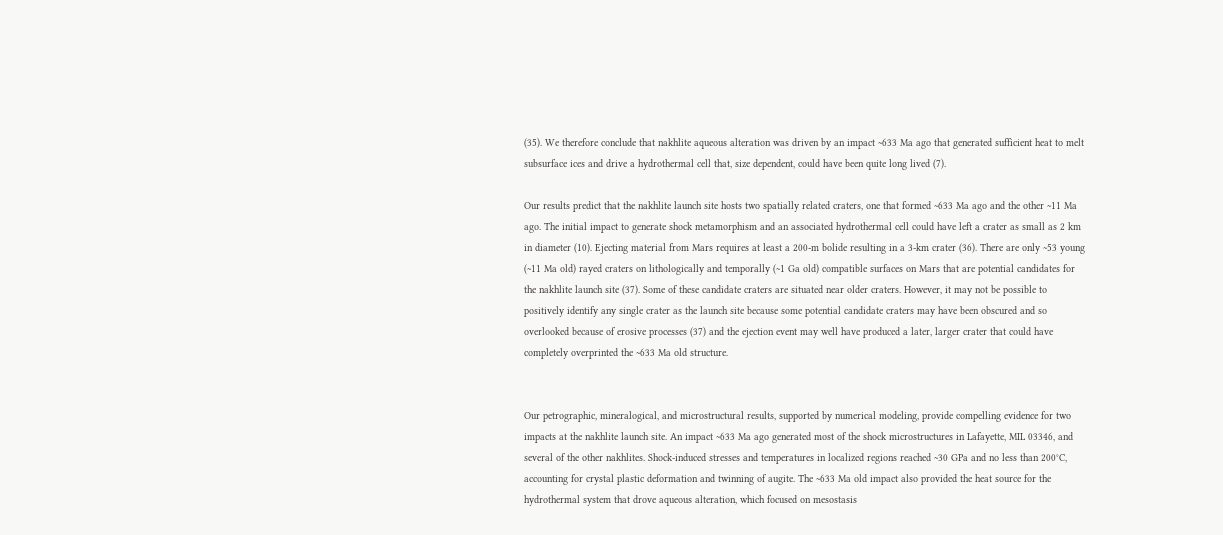(35). We therefore conclude that nakhlite aqueous alteration was driven by an impact ~633 Ma ago that generated sufficient heat to melt subsurface ices and drive a hydrothermal cell that, size dependent, could have been quite long lived (7).

Our results predict that the nakhlite launch site hosts two spatially related craters, one that formed ~633 Ma ago and the other ~11 Ma ago. The initial impact to generate shock metamorphism and an associated hydrothermal cell could have left a crater as small as 2 km in diameter (10). Ejecting material from Mars requires at least a 200-m bolide resulting in a 3-km crater (36). There are only ~53 young (~11 Ma old) rayed craters on lithologically and temporally (~1 Ga old) compatible surfaces on Mars that are potential candidates for the nakhlite launch site (37). Some of these candidate craters are situated near older craters. However, it may not be possible to positively identify any single crater as the launch site because some potential candidate craters may have been obscured and so overlooked because of erosive processes (37) and the ejection event may well have produced a later, larger crater that could have completely overprinted the ~633 Ma old structure.


Our petrographic, mineralogical, and microstructural results, supported by numerical modeling, provide compelling evidence for two impacts at the nakhlite launch site. An impact ~633 Ma ago generated most of the shock microstructures in Lafayette, MIL 03346, and several of the other nakhlites. Shock-induced stresses and temperatures in localized regions reached ~30 GPa and no less than 200°C, accounting for crystal plastic deformation and twinning of augite. The ~633 Ma old impact also provided the heat source for the hydrothermal system that drove aqueous alteration, which focused on mesostasis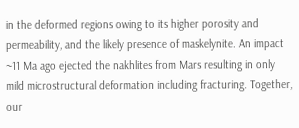in the deformed regions owing to its higher porosity and permeability, and the likely presence of maskelynite. An impact ~11 Ma ago ejected the nakhlites from Mars resulting in only mild microstructural deformation including fracturing. Together, our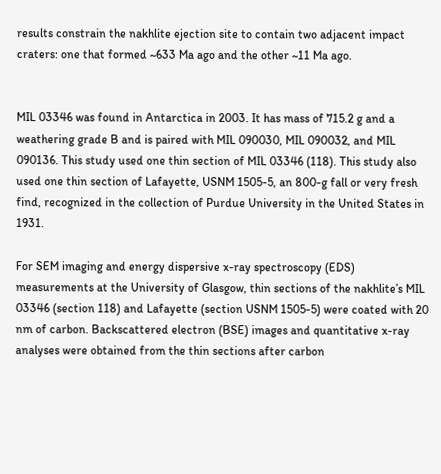results constrain the nakhlite ejection site to contain two adjacent impact craters: one that formed ~633 Ma ago and the other ~11 Ma ago.


MIL 03346 was found in Antarctica in 2003. It has mass of 715.2 g and a weathering grade B and is paired with MIL 090030, MIL 090032, and MIL 090136. This study used one thin section of MIL 03346 (118). This study also used one thin section of Lafayette, USNM 1505-5, an 800-g fall or very fresh find, recognized in the collection of Purdue University in the United States in 1931.

For SEM imaging and energy dispersive x-ray spectroscopy (EDS) measurements at the University of Glasgow, thin sections of the nakhlite’s MIL 03346 (section 118) and Lafayette (section USNM 1505-5) were coated with 20 nm of carbon. Backscattered electron (BSE) images and quantitative x-ray analyses were obtained from the thin sections after carbon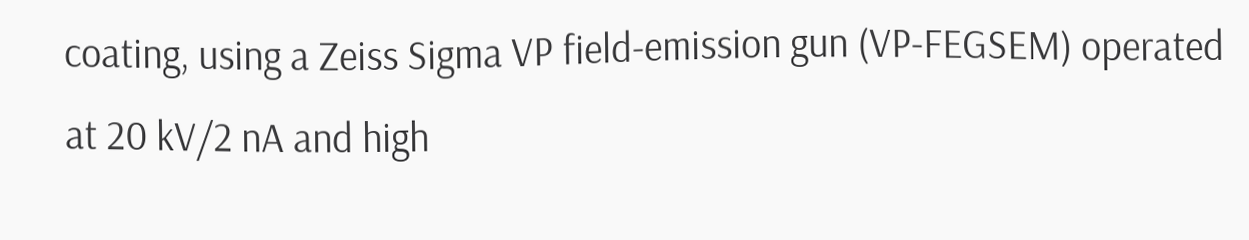coating, using a Zeiss Sigma VP field-emission gun (VP-FEGSEM) operated at 20 kV/2 nA and high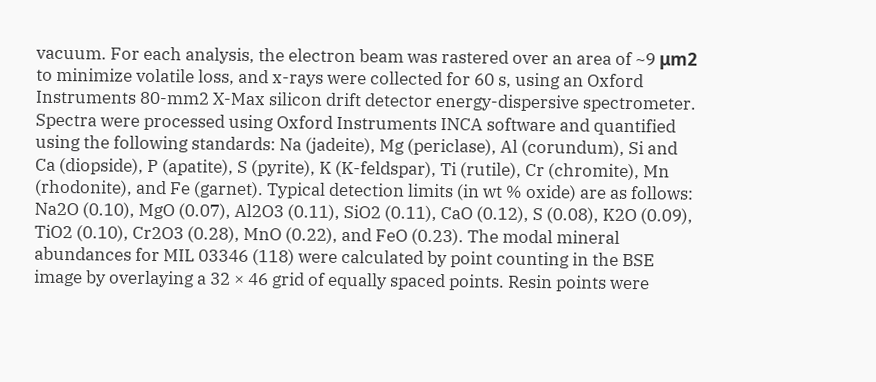vacuum. For each analysis, the electron beam was rastered over an area of ~9 μm2 to minimize volatile loss, and x-rays were collected for 60 s, using an Oxford Instruments 80-mm2 X-Max silicon drift detector energy-dispersive spectrometer. Spectra were processed using Oxford Instruments INCA software and quantified using the following standards: Na (jadeite), Mg (periclase), Al (corundum), Si and Ca (diopside), P (apatite), S (pyrite), K (K-feldspar), Ti (rutile), Cr (chromite), Mn (rhodonite), and Fe (garnet). Typical detection limits (in wt % oxide) are as follows: Na2O (0.10), MgO (0.07), Al2O3 (0.11), SiO2 (0.11), CaO (0.12), S (0.08), K2O (0.09), TiO2 (0.10), Cr2O3 (0.28), MnO (0.22), and FeO (0.23). The modal mineral abundances for MIL 03346 (118) were calculated by point counting in the BSE image by overlaying a 32 × 46 grid of equally spaced points. Resin points were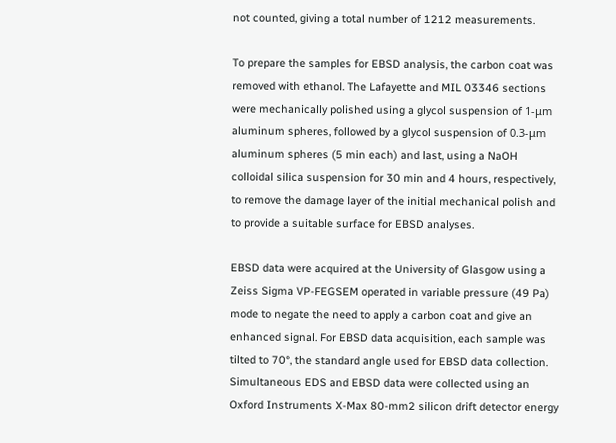not counted, giving a total number of 1212 measurements.

To prepare the samples for EBSD analysis, the carbon coat was removed with ethanol. The Lafayette and MIL 03346 sections were mechanically polished using a glycol suspension of 1-μm aluminum spheres, followed by a glycol suspension of 0.3-μm aluminum spheres (5 min each) and last, using a NaOH colloidal silica suspension for 30 min and 4 hours, respectively, to remove the damage layer of the initial mechanical polish and to provide a suitable surface for EBSD analyses.

EBSD data were acquired at the University of Glasgow using a Zeiss Sigma VP-FEGSEM operated in variable pressure (49 Pa) mode to negate the need to apply a carbon coat and give an enhanced signal. For EBSD data acquisition, each sample was tilted to 70°, the standard angle used for EBSD data collection. Simultaneous EDS and EBSD data were collected using an Oxford Instruments X-Max 80-mm2 silicon drift detector energy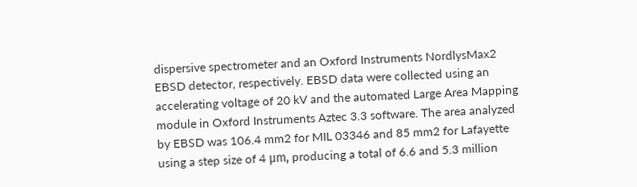dispersive spectrometer and an Oxford Instruments NordlysMax2 EBSD detector, respectively. EBSD data were collected using an accelerating voltage of 20 kV and the automated Large Area Mapping module in Oxford Instruments Aztec 3.3 software. The area analyzed by EBSD was 106.4 mm2 for MIL 03346 and 85 mm2 for Lafayette using a step size of 4 μm, producing a total of 6.6 and 5.3 million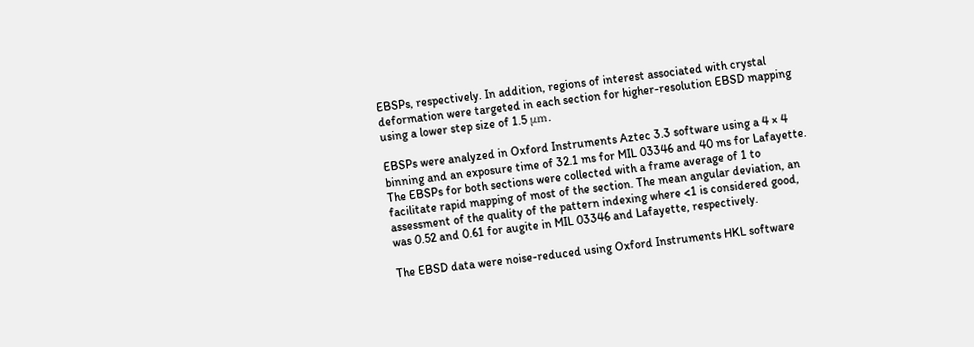EBSPs, respectively. In addition, regions of interest associated with crystal deformation were targeted in each section for higher-resolution EBSD mapping using a lower step size of 1.5 μm.

EBSPs were analyzed in Oxford Instruments Aztec 3.3 software using a 4 × 4 binning and an exposure time of 32.1 ms for MIL 03346 and 40 ms for Lafayette. The EBSPs for both sections were collected with a frame average of 1 to facilitate rapid mapping of most of the section. The mean angular deviation, an assessment of the quality of the pattern indexing where <1 is considered good, was 0.52 and 0.61 for augite in MIL 03346 and Lafayette, respectively.

The EBSD data were noise-reduced using Oxford Instruments HKL software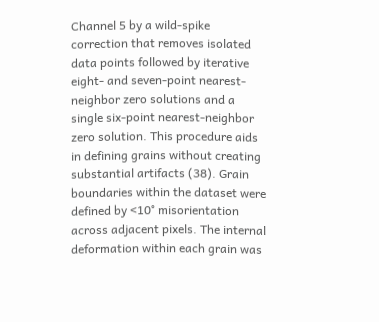Channel 5 by a wild-spike correction that removes isolated data points followed by iterative eight- and seven-point nearest-neighbor zero solutions and a single six-point nearest-neighbor zero solution. This procedure aids in defining grains without creating substantial artifacts (38). Grain boundaries within the dataset were defined by <10° misorientation across adjacent pixels. The internal deformation within each grain was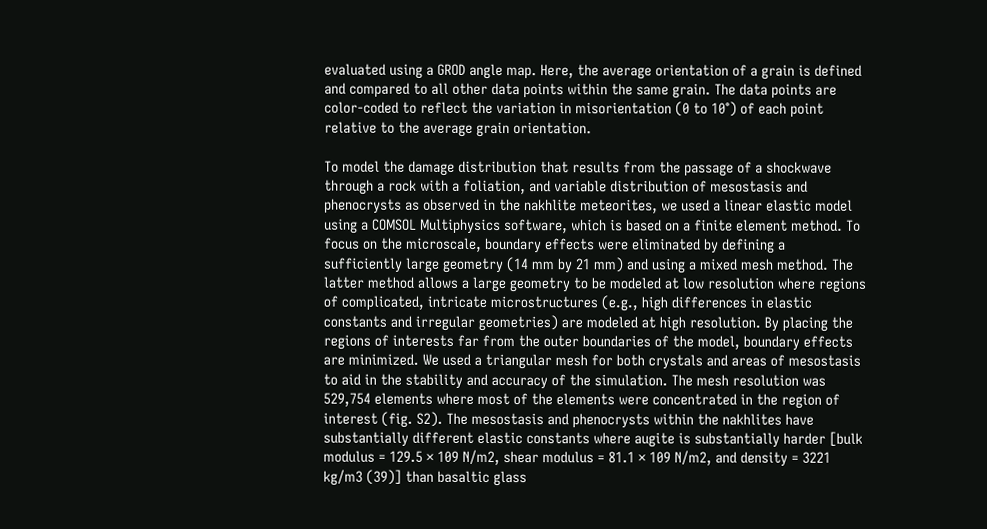evaluated using a GROD angle map. Here, the average orientation of a grain is defined and compared to all other data points within the same grain. The data points are color-coded to reflect the variation in misorientation (0 to 10°) of each point relative to the average grain orientation.

To model the damage distribution that results from the passage of a shockwave through a rock with a foliation, and variable distribution of mesostasis and phenocrysts as observed in the nakhlite meteorites, we used a linear elastic model using a COMSOL Multiphysics software, which is based on a finite element method. To focus on the microscale, boundary effects were eliminated by defining a sufficiently large geometry (14 mm by 21 mm) and using a mixed mesh method. The latter method allows a large geometry to be modeled at low resolution where regions of complicated, intricate microstructures (e.g., high differences in elastic constants and irregular geometries) are modeled at high resolution. By placing the regions of interests far from the outer boundaries of the model, boundary effects are minimized. We used a triangular mesh for both crystals and areas of mesostasis to aid in the stability and accuracy of the simulation. The mesh resolution was 529,754 elements where most of the elements were concentrated in the region of interest (fig. S2). The mesostasis and phenocrysts within the nakhlites have substantially different elastic constants where augite is substantially harder [bulk modulus = 129.5 × 109 N/m2, shear modulus = 81.1 × 109 N/m2, and density = 3221 kg/m3 (39)] than basaltic glass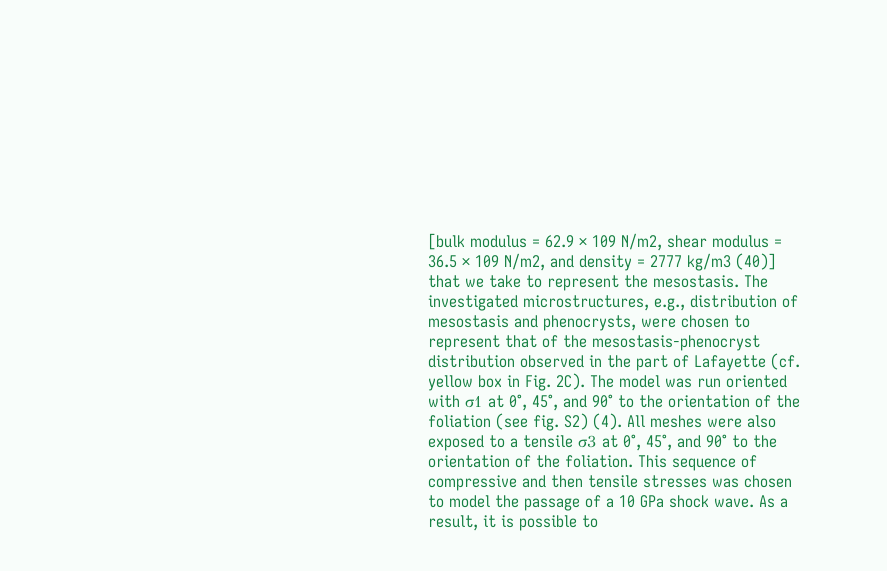[bulk modulus = 62.9 × 109 N/m2, shear modulus = 36.5 × 109 N/m2, and density = 2777 kg/m3 (40)] that we take to represent the mesostasis. The investigated microstructures, e.g., distribution of mesostasis and phenocrysts, were chosen to represent that of the mesostasis-phenocryst distribution observed in the part of Lafayette (cf. yellow box in Fig. 2C). The model was run oriented with σ1 at 0°, 45°, and 90° to the orientation of the foliation (see fig. S2) (4). All meshes were also exposed to a tensile σ3 at 0°, 45°, and 90° to the orientation of the foliation. This sequence of compressive and then tensile stresses was chosen to model the passage of a 10 GPa shock wave. As a result, it is possible to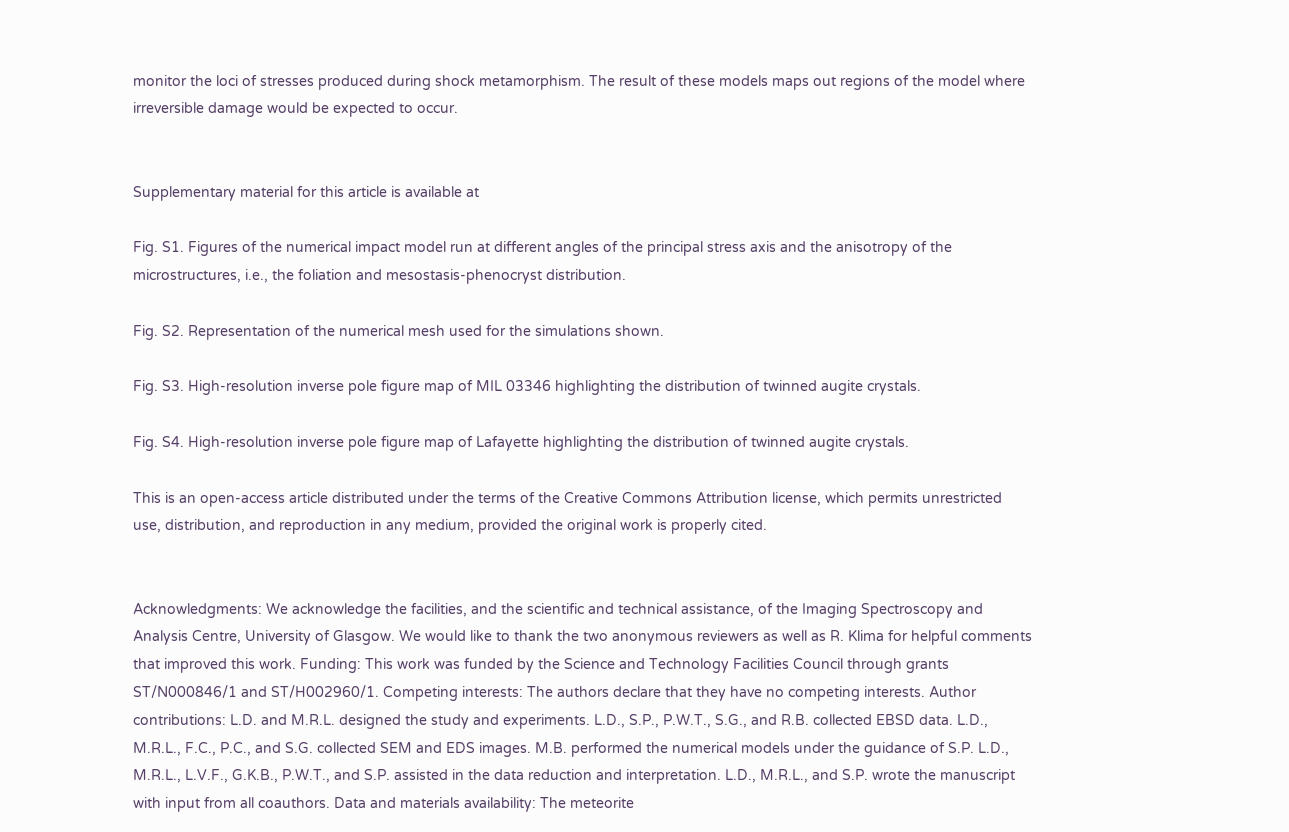monitor the loci of stresses produced during shock metamorphism. The result of these models maps out regions of the model where irreversible damage would be expected to occur.


Supplementary material for this article is available at

Fig. S1. Figures of the numerical impact model run at different angles of the principal stress axis and the anisotropy of the microstructures, i.e., the foliation and mesostasis-phenocryst distribution.

Fig. S2. Representation of the numerical mesh used for the simulations shown.

Fig. S3. High-resolution inverse pole figure map of MIL 03346 highlighting the distribution of twinned augite crystals.

Fig. S4. High-resolution inverse pole figure map of Lafayette highlighting the distribution of twinned augite crystals.

This is an open-access article distributed under the terms of the Creative Commons Attribution license, which permits unrestricted use, distribution, and reproduction in any medium, provided the original work is properly cited.


Acknowledgments: We acknowledge the facilities, and the scientific and technical assistance, of the Imaging Spectroscopy and Analysis Centre, University of Glasgow. We would like to thank the two anonymous reviewers as well as R. Klima for helpful comments that improved this work. Funding: This work was funded by the Science and Technology Facilities Council through grants ST/N000846/1 and ST/H002960/1. Competing interests: The authors declare that they have no competing interests. Author contributions: L.D. and M.R.L. designed the study and experiments. L.D., S.P., P.W.T., S.G., and R.B. collected EBSD data. L.D., M.R.L., F.C., P.C., and S.G. collected SEM and EDS images. M.B. performed the numerical models under the guidance of S.P. L.D., M.R.L., L.V.F., G.K.B., P.W.T., and S.P. assisted in the data reduction and interpretation. L.D., M.R.L., and S.P. wrote the manuscript with input from all coauthors. Data and materials availability: The meteorite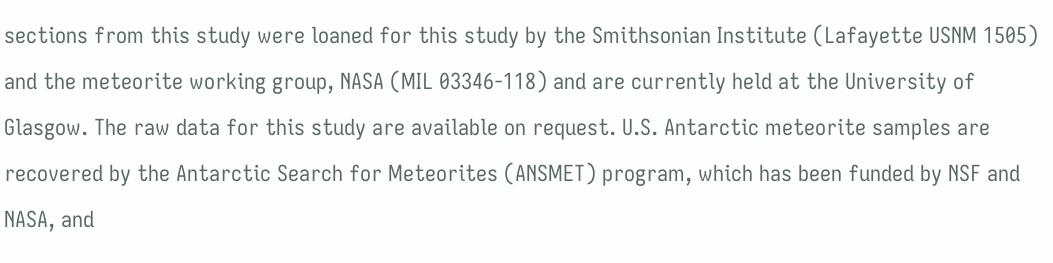sections from this study were loaned for this study by the Smithsonian Institute (Lafayette USNM 1505) and the meteorite working group, NASA (MIL 03346-118) and are currently held at the University of Glasgow. The raw data for this study are available on request. U.S. Antarctic meteorite samples are recovered by the Antarctic Search for Meteorites (ANSMET) program, which has been funded by NSF and NASA, and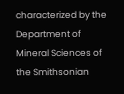characterized by the Department of Mineral Sciences of the Smithsonian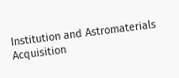Institution and Astromaterials Acquisition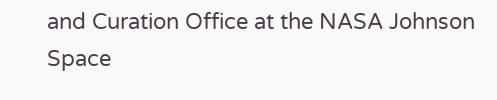and Curation Office at the NASA Johnson Space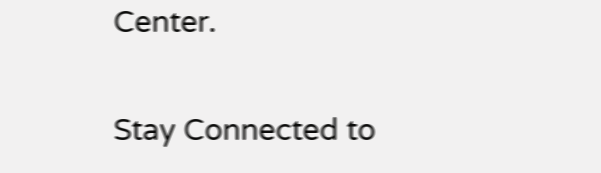Center.

Stay Connected to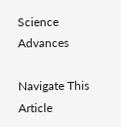Science Advances

Navigate This Article